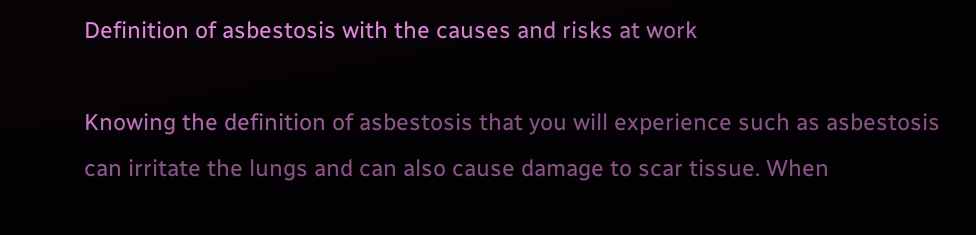Definition of asbestosis with the causes and risks at work

Knowing the definition of asbestosis that you will experience such as asbestosis can irritate the lungs and can also cause damage to scar tissue. When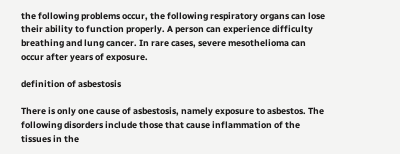the following problems occur, the following respiratory organs can lose their ability to function properly. A person can experience difficulty breathing and lung cancer. In rare cases, severe mesothelioma can occur after years of exposure.

definition of asbestosis

There is only one cause of asbestosis, namely exposure to asbestos. The following disorders include those that cause inflammation of the tissues in the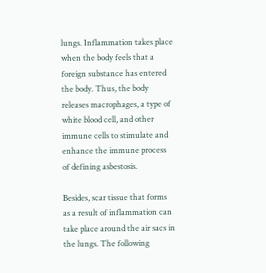lungs. Inflammation takes place when the body feels that a foreign substance has entered the body. Thus, the body releases macrophages, a type of white blood cell, and other immune cells to stimulate and enhance the immune process of defining asbestosis.

Besides, scar tissue that forms as a result of inflammation can take place around the air sacs in the lungs. The following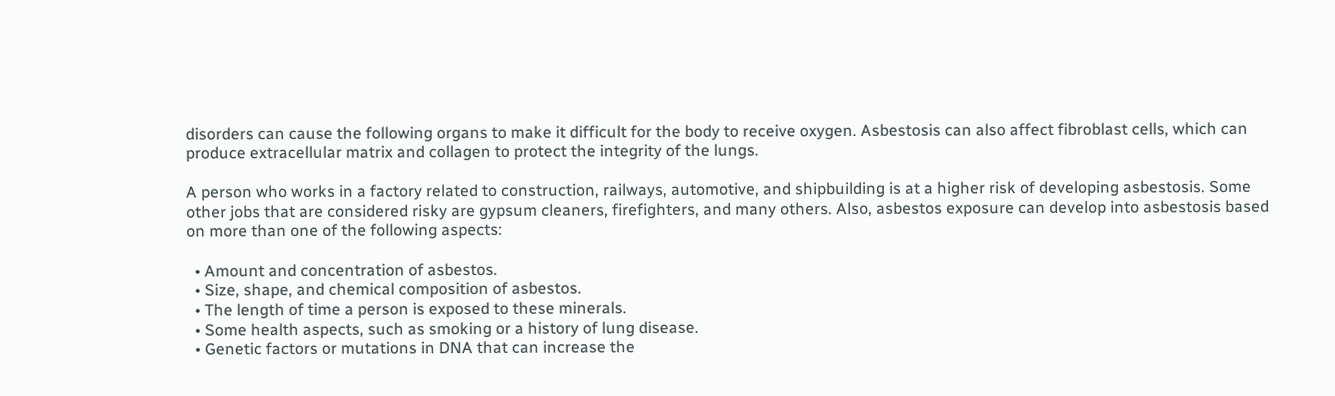disorders can cause the following organs to make it difficult for the body to receive oxygen. Asbestosis can also affect fibroblast cells, which can produce extracellular matrix and collagen to protect the integrity of the lungs.

A person who works in a factory related to construction, railways, automotive, and shipbuilding is at a higher risk of developing asbestosis. Some other jobs that are considered risky are gypsum cleaners, firefighters, and many others. Also, asbestos exposure can develop into asbestosis based on more than one of the following aspects:

  • Amount and concentration of asbestos.
  • Size, shape, and chemical composition of asbestos.
  • The length of time a person is exposed to these minerals.
  • Some health aspects, such as smoking or a history of lung disease.
  • Genetic factors or mutations in DNA that can increase the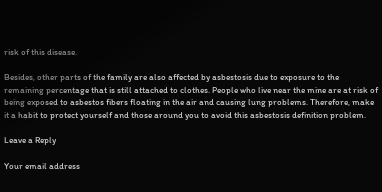risk of this disease.

Besides, other parts of the family are also affected by asbestosis due to exposure to the remaining percentage that is still attached to clothes. People who live near the mine are at risk of being exposed to asbestos fibers floating in the air and causing lung problems. Therefore, make it a habit to protect yourself and those around you to avoid this asbestosis definition problem.

Leave a Reply

Your email address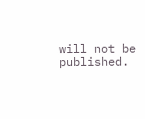will not be published.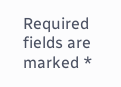Required fields are marked *